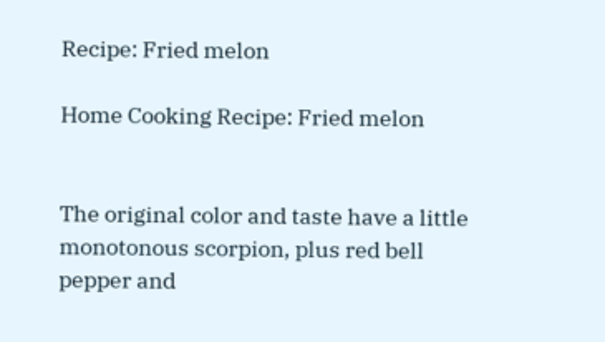Recipe: Fried melon

Home Cooking Recipe: Fried melon


The original color and taste have a little monotonous scorpion, plus red bell pepper and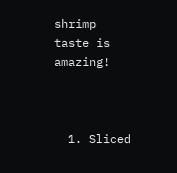shrimp taste is amazing!



  1. Sliced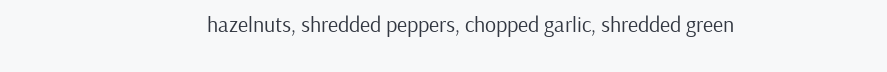hazelnuts, shredded peppers, chopped garlic, shredded green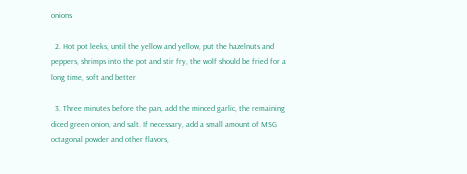onions

  2. Hot pot leeks, until the yellow and yellow, put the hazelnuts and peppers, shrimps into the pot and stir fry, the wolf should be fried for a long time, soft and better

  3. Three minutes before the pan, add the minced garlic, the remaining diced green onion, and salt. If necessary, add a small amount of MSG octagonal powder and other flavors,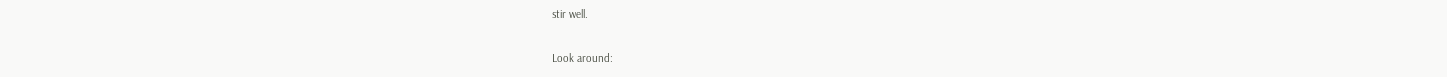stir well.

Look around: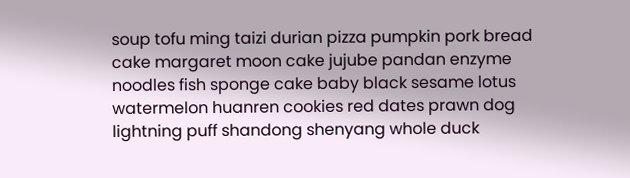soup tofu ming taizi durian pizza pumpkin pork bread cake margaret moon cake jujube pandan enzyme noodles fish sponge cake baby black sesame lotus watermelon huanren cookies red dates prawn dog lightning puff shandong shenyang whole duck